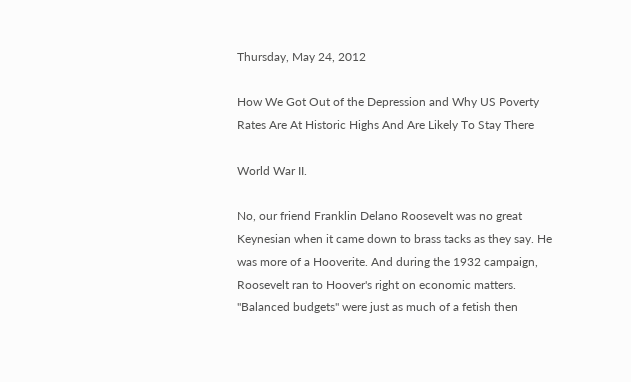Thursday, May 24, 2012

How We Got Out of the Depression and Why US Poverty Rates Are At Historic Highs And Are Likely To Stay There

World War II.

No, our friend Franklin Delano Roosevelt was no great Keynesian when it came down to brass tacks as they say. He was more of a Hooverite. And during the 1932 campaign, Roosevelt ran to Hoover's right on economic matters. "Balanced budgets" were just as much of a fetish then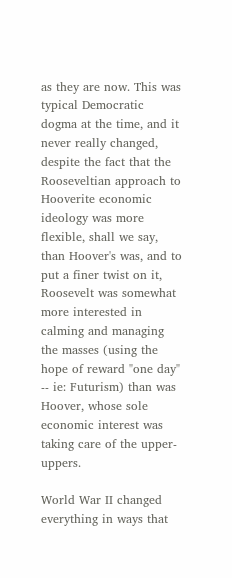as they are now. This was typical Democratic dogma at the time, and it never really changed, despite the fact that the Rooseveltian approach to Hooverite economic ideology was more flexible, shall we say, than Hoover's was, and to put a finer twist on it, Roosevelt was somewhat more interested in calming and managing the masses (using the hope of reward "one day" -- ie: Futurism) than was Hoover, whose sole economic interest was taking care of the upper-uppers.

World War II changed everything in ways that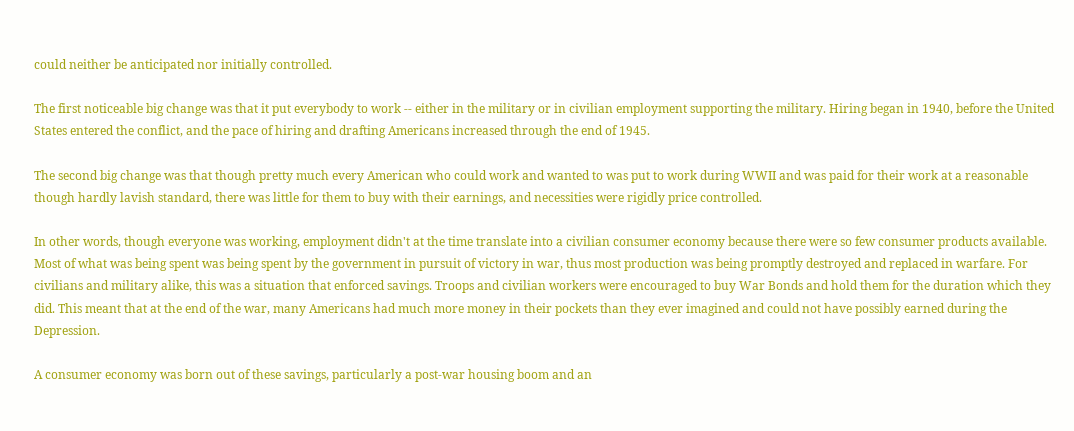could neither be anticipated nor initially controlled.

The first noticeable big change was that it put everybody to work -- either in the military or in civilian employment supporting the military. Hiring began in 1940, before the United States entered the conflict, and the pace of hiring and drafting Americans increased through the end of 1945.

The second big change was that though pretty much every American who could work and wanted to was put to work during WWII and was paid for their work at a reasonable though hardly lavish standard, there was little for them to buy with their earnings, and necessities were rigidly price controlled.

In other words, though everyone was working, employment didn't at the time translate into a civilian consumer economy because there were so few consumer products available. Most of what was being spent was being spent by the government in pursuit of victory in war, thus most production was being promptly destroyed and replaced in warfare. For civilians and military alike, this was a situation that enforced savings. Troops and civilian workers were encouraged to buy War Bonds and hold them for the duration which they did. This meant that at the end of the war, many Americans had much more money in their pockets than they ever imagined and could not have possibly earned during the Depression.

A consumer economy was born out of these savings, particularly a post-war housing boom and an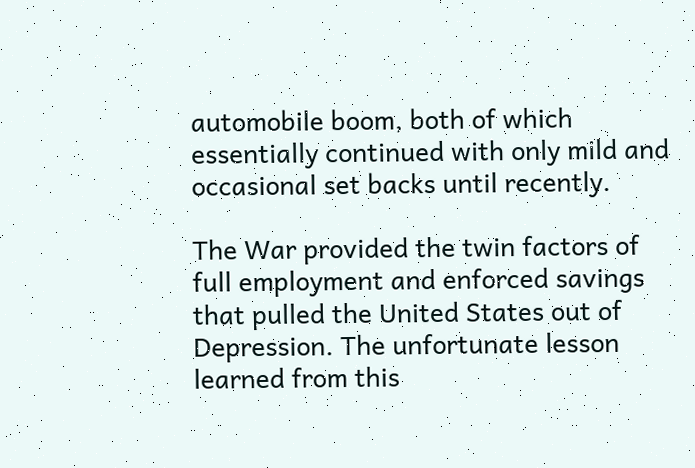automobile boom, both of which essentially continued with only mild and occasional set backs until recently.

The War provided the twin factors of full employment and enforced savings that pulled the United States out of Depression. The unfortunate lesson learned from this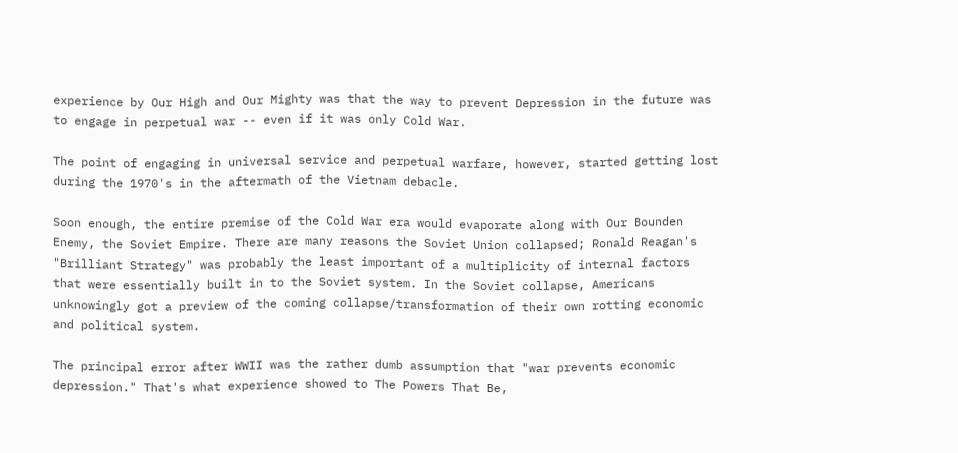experience by Our High and Our Mighty was that the way to prevent Depression in the future was to engage in perpetual war -- even if it was only Cold War.

The point of engaging in universal service and perpetual warfare, however, started getting lost during the 1970's in the aftermath of the Vietnam debacle.

Soon enough, the entire premise of the Cold War era would evaporate along with Our Bounden Enemy, the Soviet Empire. There are many reasons the Soviet Union collapsed; Ronald Reagan's "Brilliant Strategy" was probably the least important of a multiplicity of internal factors that were essentially built in to the Soviet system. In the Soviet collapse, Americans unknowingly got a preview of the coming collapse/transformation of their own rotting economic and political system.

The principal error after WWII was the rather dumb assumption that "war prevents economic depression." That's what experience showed to The Powers That Be,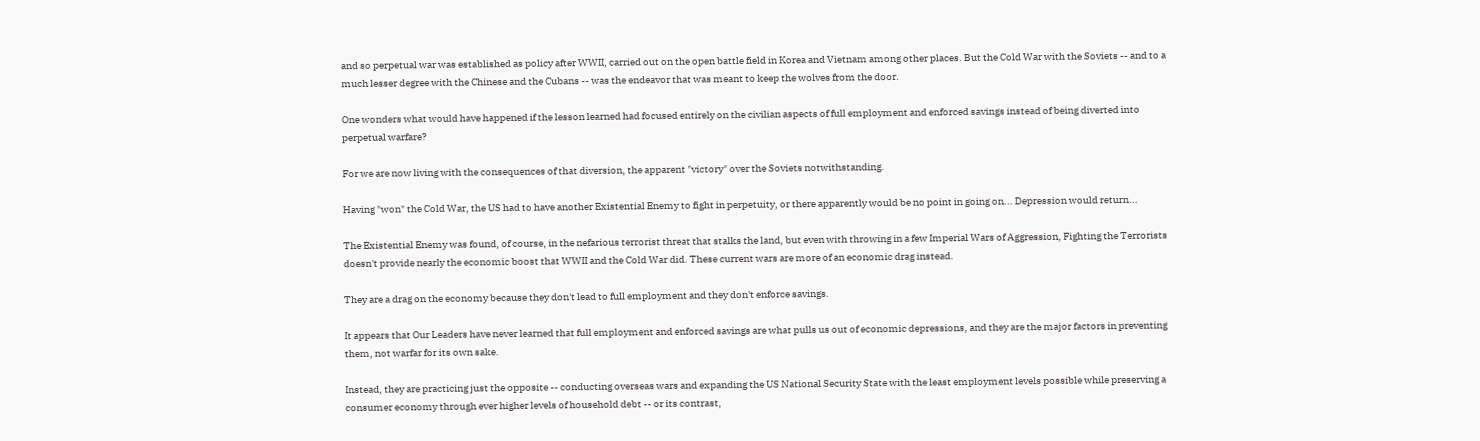and so perpetual war was established as policy after WWII, carried out on the open battle field in Korea and Vietnam among other places. But the Cold War with the Soviets -- and to a much lesser degree with the Chinese and the Cubans -- was the endeavor that was meant to keep the wolves from the door.

One wonders what would have happened if the lesson learned had focused entirely on the civilian aspects of full employment and enforced savings instead of being diverted into perpetual warfare?

For we are now living with the consequences of that diversion, the apparent "victory" over the Soviets notwithstanding.

Having "won" the Cold War, the US had to have another Existential Enemy to fight in perpetuity, or there apparently would be no point in going on... Depression would return...

The Existential Enemy was found, of course, in the nefarious terrorist threat that stalks the land, but even with throwing in a few Imperial Wars of Aggression, Fighting the Terrorists doesn't provide nearly the economic boost that WWII and the Cold War did. These current wars are more of an economic drag instead.

They are a drag on the economy because they don't lead to full employment and they don't enforce savings.

It appears that Our Leaders have never learned that full employment and enforced savings are what pulls us out of economic depressions, and they are the major factors in preventing them, not warfar for its own sake.

Instead, they are practicing just the opposite -- conducting overseas wars and expanding the US National Security State with the least employment levels possible while preserving a consumer economy through ever higher levels of household debt -- or its contrast,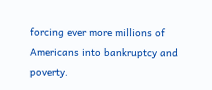forcing ever more millions of Americans into bankruptcy and poverty.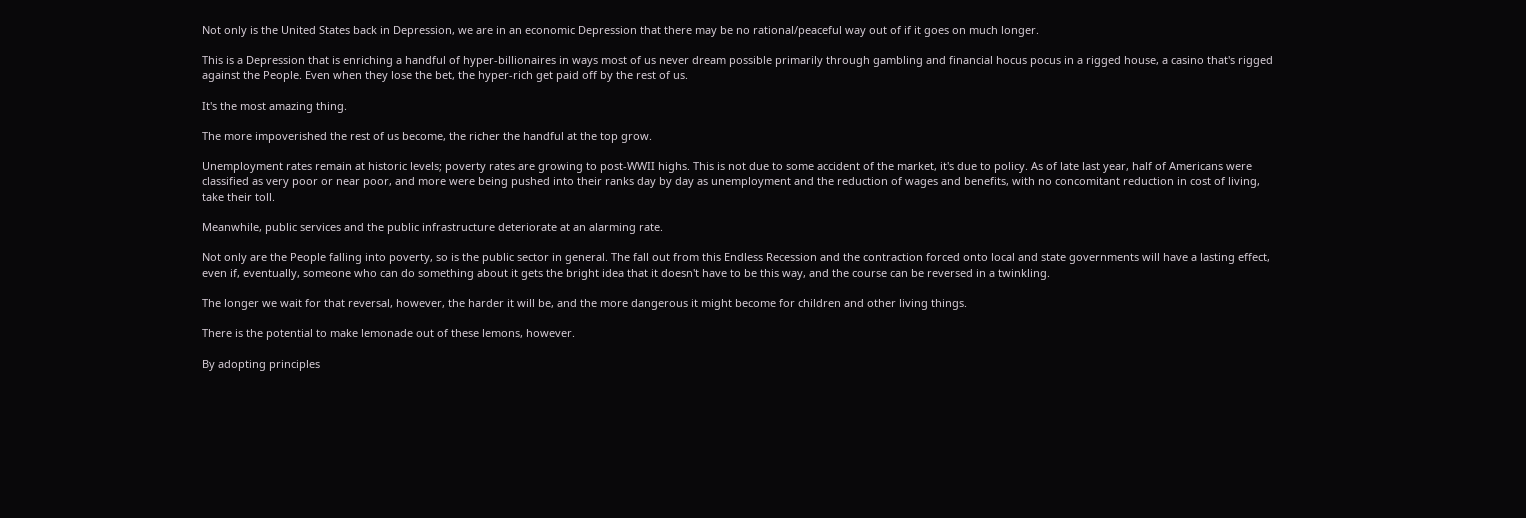Not only is the United States back in Depression, we are in an economic Depression that there may be no rational/peaceful way out of if it goes on much longer.

This is a Depression that is enriching a handful of hyper-billionaires in ways most of us never dream possible primarily through gambling and financial hocus pocus in a rigged house, a casino that's rigged against the People. Even when they lose the bet, the hyper-rich get paid off by the rest of us.

It's the most amazing thing.

The more impoverished the rest of us become, the richer the handful at the top grow.

Unemployment rates remain at historic levels; poverty rates are growing to post-WWII highs. This is not due to some accident of the market, it's due to policy. As of late last year, half of Americans were classified as very poor or near poor, and more were being pushed into their ranks day by day as unemployment and the reduction of wages and benefits, with no concomitant reduction in cost of living, take their toll.

Meanwhile, public services and the public infrastructure deteriorate at an alarming rate.

Not only are the People falling into poverty, so is the public sector in general. The fall out from this Endless Recession and the contraction forced onto local and state governments will have a lasting effect, even if, eventually, someone who can do something about it gets the bright idea that it doesn't have to be this way, and the course can be reversed in a twinkling.

The longer we wait for that reversal, however, the harder it will be, and the more dangerous it might become for children and other living things.

There is the potential to make lemonade out of these lemons, however.

By adopting principles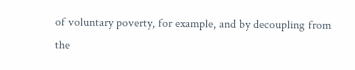of voluntary poverty, for example, and by decoupling from the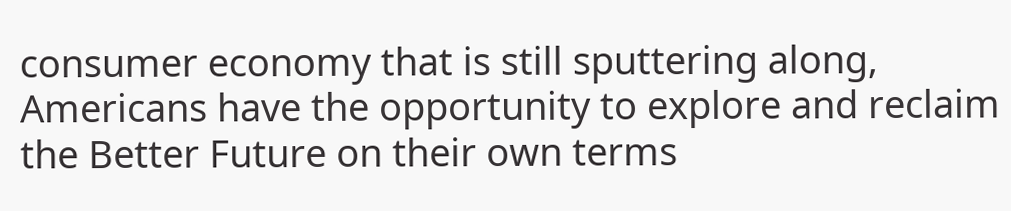consumer economy that is still sputtering along, Americans have the opportunity to explore and reclaim the Better Future on their own terms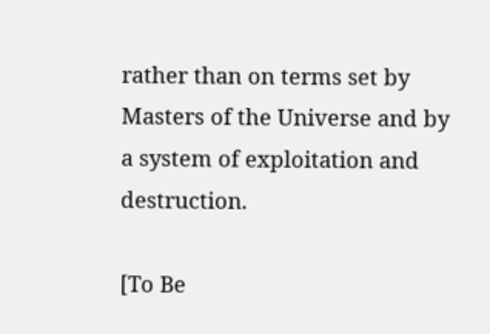rather than on terms set by Masters of the Universe and by a system of exploitation and destruction.

[To Be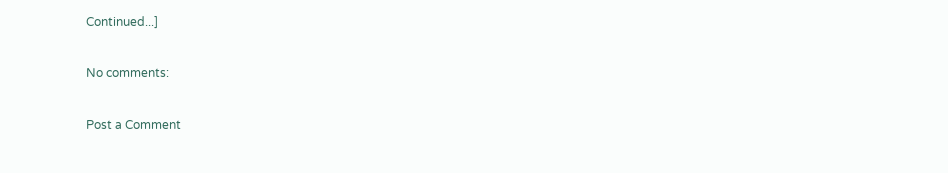Continued...]

No comments:

Post a Comment